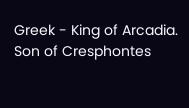Greek - King of Arcadia. Son of Cresphontes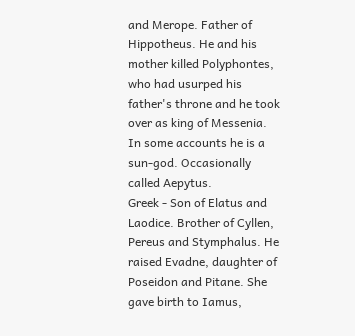and Merope. Father of Hippotheus. He and his mother killed Polyphontes, who had usurped his father's throne and he took over as king of Messenia. In some accounts he is a sun-god. Occasionally called Aepytus.
Greek - Son of Elatus and Laodice. Brother of Cyllen, Pereus and Stymphalus. He raised Evadne, daughter of Poseidon and Pitane. She gave birth to Iamus,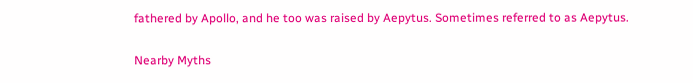fathered by Apollo, and he too was raised by Aepytus. Sometimes referred to as Aepytus.

Nearby Myths